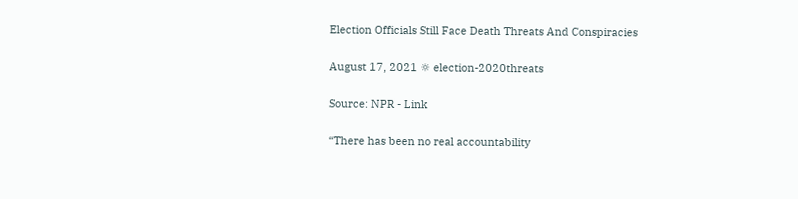Election Officials Still Face Death Threats And Conspiracies

August 17, 2021 ☼ election-2020threats

Source: NPR - Link

“There has been no real accountability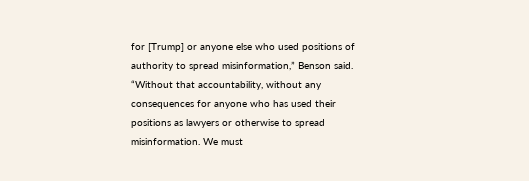for [Trump] or anyone else who used positions of authority to spread misinformation,” Benson said. “Without that accountability, without any consequences for anyone who has used their positions as lawyers or otherwise to spread misinformation. We must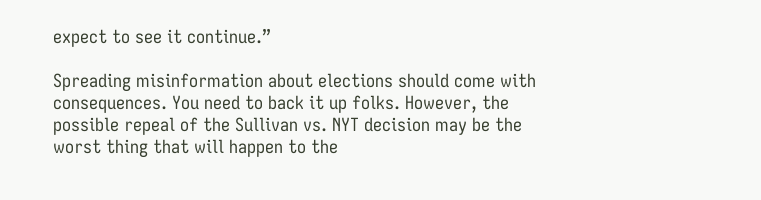expect to see it continue.”

Spreading misinformation about elections should come with consequences. You need to back it up folks. However, the possible repeal of the Sullivan vs. NYT decision may be the worst thing that will happen to the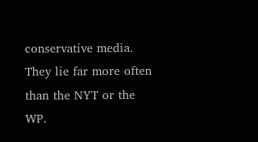conservative media. They lie far more often than the NYT or the WP.